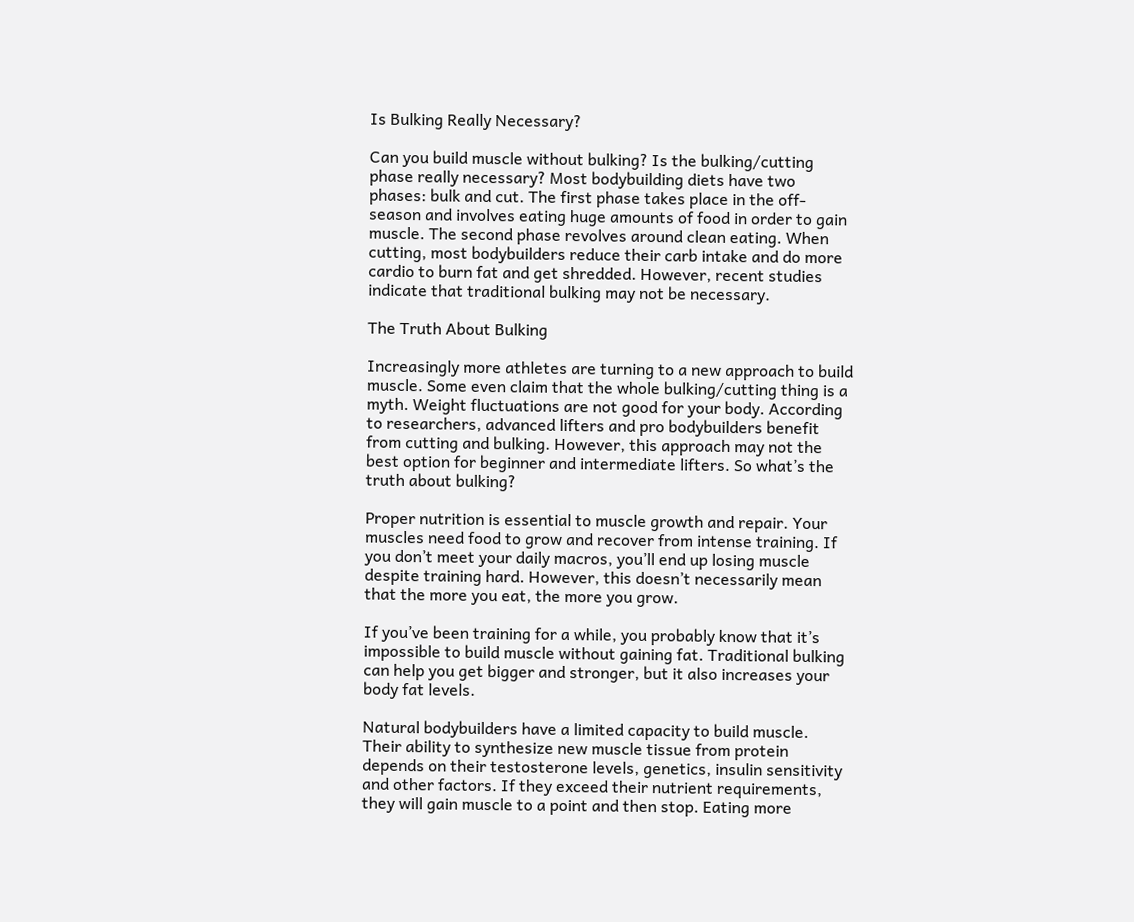Is Bulking Really Necessary?

Can you build muscle without bulking? Is the bulking/cutting phase really necessary? Most bodybuilding diets have two phases: bulk and cut. The first phase takes place in the off-season and involves eating huge amounts of food in order to gain muscle. The second phase revolves around clean eating. When cutting, most bodybuilders reduce their carb intake and do more cardio to burn fat and get shredded. However, recent studies indicate that traditional bulking may not be necessary.

The Truth About Bulking

Increasingly more athletes are turning to a new approach to build muscle. Some even claim that the whole bulking/cutting thing is a myth. Weight fluctuations are not good for your body. According to researchers, advanced lifters and pro bodybuilders benefit from cutting and bulking. However, this approach may not the best option for beginner and intermediate lifters. So what’s the truth about bulking?

Proper nutrition is essential to muscle growth and repair. Your muscles need food to grow and recover from intense training. If you don’t meet your daily macros, you’ll end up losing muscle despite training hard. However, this doesn’t necessarily mean that the more you eat, the more you grow.

If you’ve been training for a while, you probably know that it’s impossible to build muscle without gaining fat. Traditional bulking can help you get bigger and stronger, but it also increases your body fat levels.

Natural bodybuilders have a limited capacity to build muscle. Their ability to synthesize new muscle tissue from protein depends on their testosterone levels, genetics, insulin sensitivity and other factors. If they exceed their nutrient requirements, they will gain muscle to a point and then stop. Eating more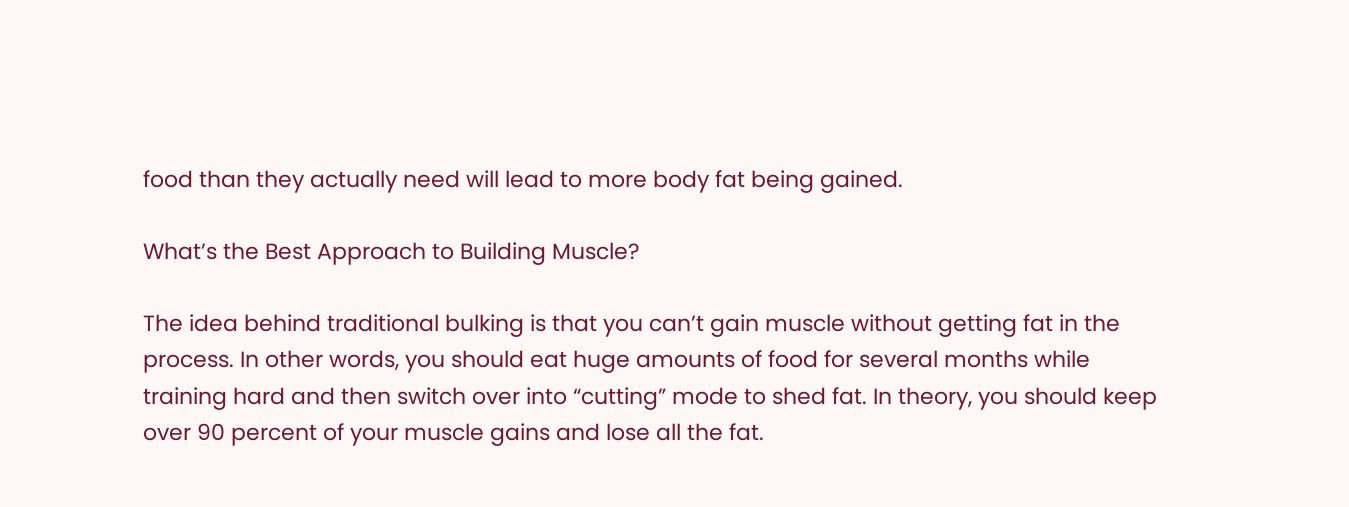food than they actually need will lead to more body fat being gained.

What’s the Best Approach to Building Muscle?

The idea behind traditional bulking is that you can’t gain muscle without getting fat in the process. In other words, you should eat huge amounts of food for several months while training hard and then switch over into “cutting” mode to shed fat. In theory, you should keep over 90 percent of your muscle gains and lose all the fat.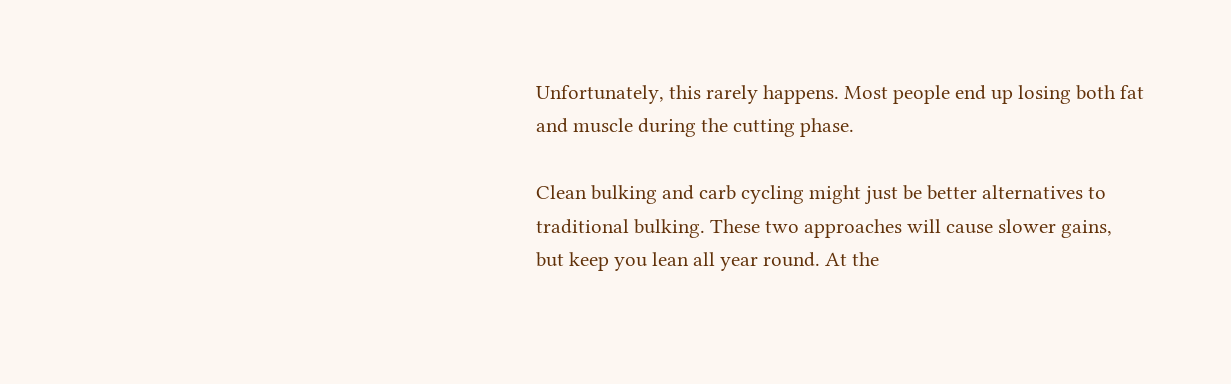Unfortunately, this rarely happens. Most people end up losing both fat and muscle during the cutting phase.

Clean bulking and carb cycling might just be better alternatives to traditional bulking. These two approaches will cause slower gains, but keep you lean all year round. At the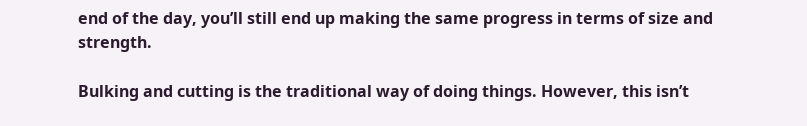end of the day, you’ll still end up making the same progress in terms of size and strength.

Bulking and cutting is the traditional way of doing things. However, this isn’t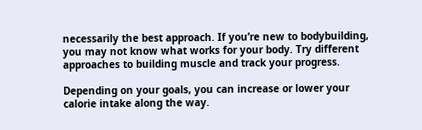necessarily the best approach. If you’re new to bodybuilding, you may not know what works for your body. Try different approaches to building muscle and track your progress.

Depending on your goals, you can increase or lower your calorie intake along the way.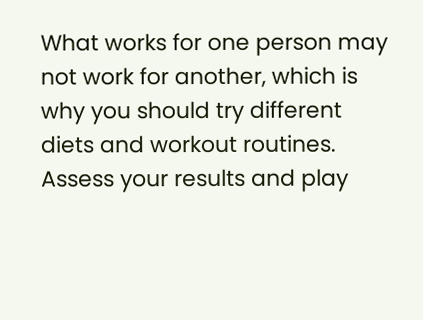What works for one person may not work for another, which is why you should try different diets and workout routines. Assess your results and play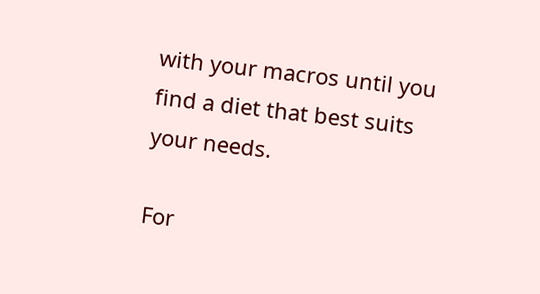with your macros until you find a diet that best suits your needs.

For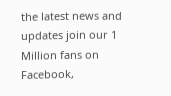the latest news and updates join our 1 Million fans on Facebook,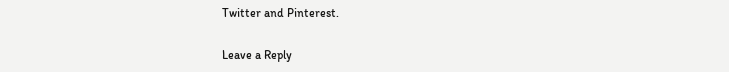Twitter and Pinterest.

Leave a Reply